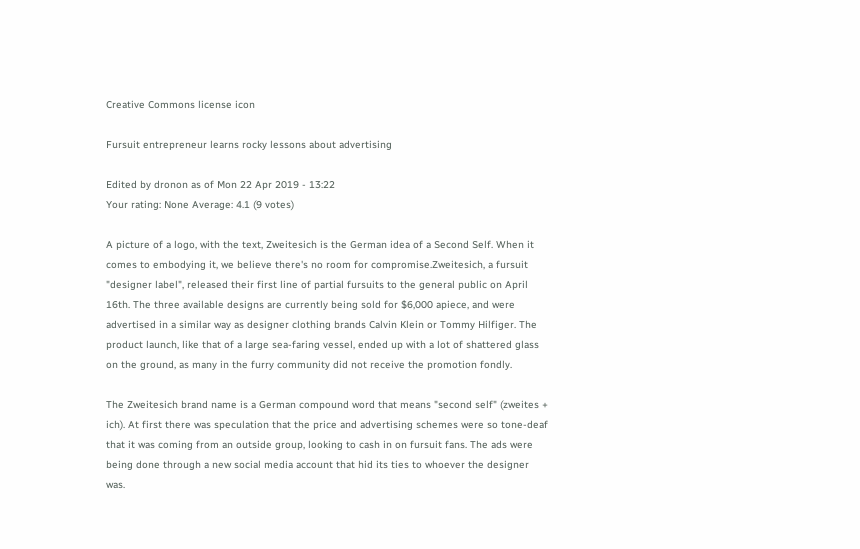Creative Commons license icon

Fursuit entrepreneur learns rocky lessons about advertising

Edited by dronon as of Mon 22 Apr 2019 - 13:22
Your rating: None Average: 4.1 (9 votes)

A picture of a logo, with the text, Zweitesich is the German idea of a Second Self. When it comes to embodying it, we believe there's no room for compromise.Zweitesich, a fursuit "designer label", released their first line of partial fursuits to the general public on April 16th. The three available designs are currently being sold for $6,000 apiece, and were advertised in a similar way as designer clothing brands Calvin Klein or Tommy Hilfiger. The product launch, like that of a large sea-faring vessel, ended up with a lot of shattered glass on the ground, as many in the furry community did not receive the promotion fondly.

The Zweitesich brand name is a German compound word that means "second self" (zweites + ich). At first there was speculation that the price and advertising schemes were so tone-deaf that it was coming from an outside group, looking to cash in on fursuit fans. The ads were being done through a new social media account that hid its ties to whoever the designer was.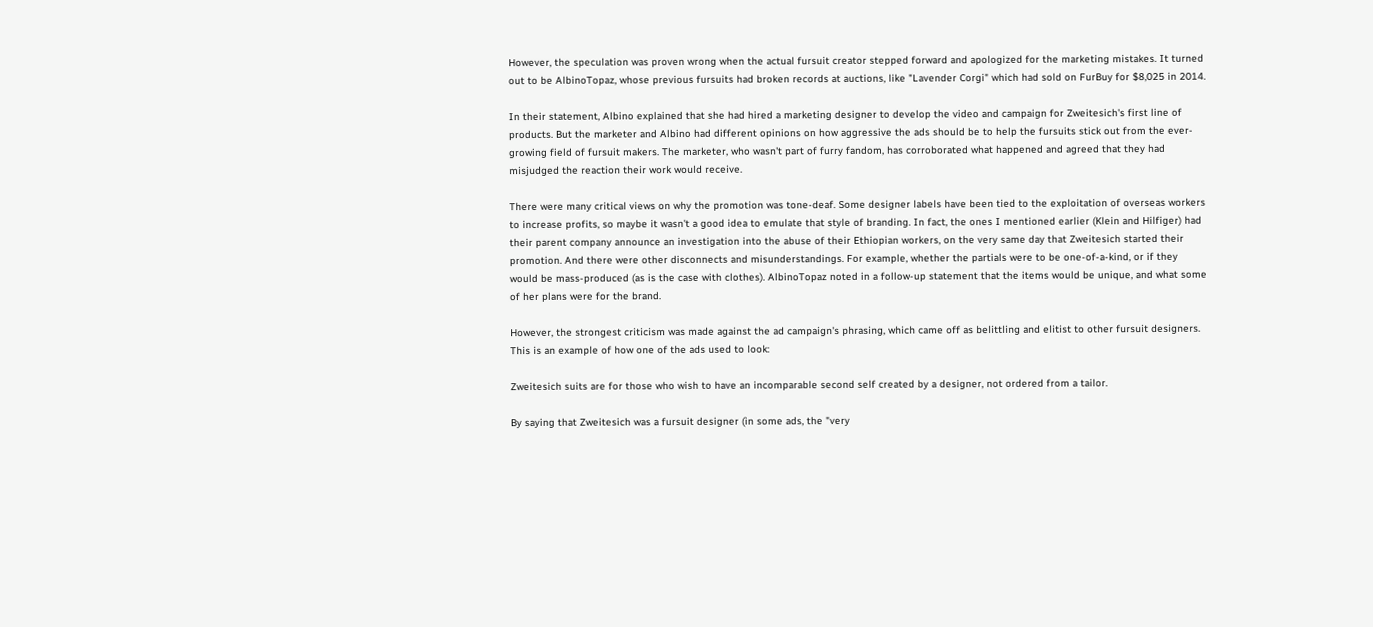However, the speculation was proven wrong when the actual fursuit creator stepped forward and apologized for the marketing mistakes. It turned out to be AlbinoTopaz, whose previous fursuits had broken records at auctions, like "Lavender Corgi" which had sold on FurBuy for $8,025 in 2014.

In their statement, Albino explained that she had hired a marketing designer to develop the video and campaign for Zweitesich's first line of products. But the marketer and Albino had different opinions on how aggressive the ads should be to help the fursuits stick out from the ever-growing field of fursuit makers. The marketer, who wasn't part of furry fandom, has corroborated what happened and agreed that they had misjudged the reaction their work would receive.

There were many critical views on why the promotion was tone-deaf. Some designer labels have been tied to the exploitation of overseas workers to increase profits, so maybe it wasn't a good idea to emulate that style of branding. In fact, the ones I mentioned earlier (Klein and Hilfiger) had their parent company announce an investigation into the abuse of their Ethiopian workers, on the very same day that Zweitesich started their promotion. And there were other disconnects and misunderstandings. For example, whether the partials were to be one-of-a-kind, or if they would be mass-produced (as is the case with clothes). AlbinoTopaz noted in a follow-up statement that the items would be unique, and what some of her plans were for the brand.

However, the strongest criticism was made against the ad campaign's phrasing, which came off as belittling and elitist to other fursuit designers. This is an example of how one of the ads used to look:

Zweitesich suits are for those who wish to have an incomparable second self created by a designer, not ordered from a tailor.

By saying that Zweitesich was a fursuit designer (in some ads, the "very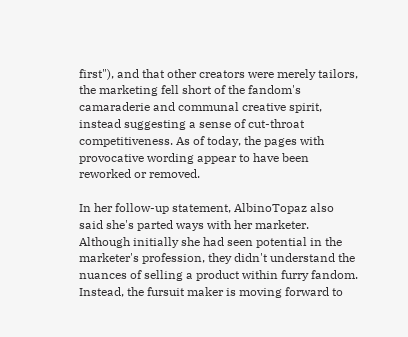first"), and that other creators were merely tailors, the marketing fell short of the fandom's camaraderie and communal creative spirit, instead suggesting a sense of cut-throat competitiveness. As of today, the pages with provocative wording appear to have been reworked or removed.

In her follow-up statement, AlbinoTopaz also said she's parted ways with her marketer. Although initially she had seen potential in the marketer's profession, they didn't understand the nuances of selling a product within furry fandom. Instead, the fursuit maker is moving forward to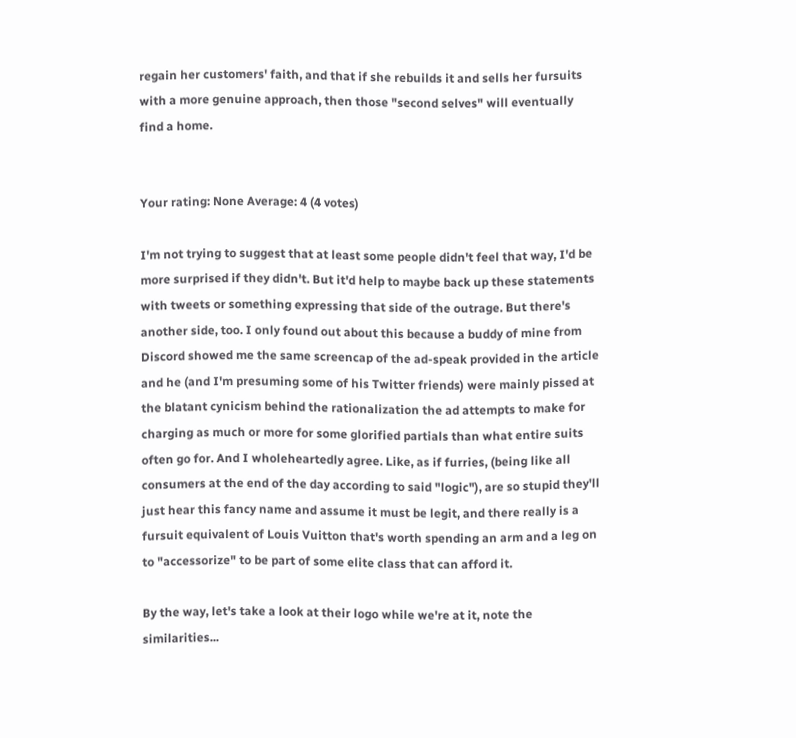regain her customers' faith, and that if she rebuilds it and sells her fursuits with a more genuine approach, then those "second selves" will eventually find a home.


Your rating: None Average: 4 (4 votes)

I'm not trying to suggest that at least some people didn't feel that way, I'd be more surprised if they didn't. But it'd help to maybe back up these statements with tweets or something expressing that side of the outrage. But there's another side, too. I only found out about this because a buddy of mine from Discord showed me the same screencap of the ad-speak provided in the article and he (and I'm presuming some of his Twitter friends) were mainly pissed at the blatant cynicism behind the rationalization the ad attempts to make for charging as much or more for some glorified partials than what entire suits often go for. And I wholeheartedly agree. Like, as if furries, (being like all consumers at the end of the day according to said "logic"), are so stupid they'll just hear this fancy name and assume it must be legit, and there really is a fursuit equivalent of Louis Vuitton that's worth spending an arm and a leg on to "accessorize" to be part of some elite class that can afford it.

By the way, let's take a look at their logo while we're at it, note the similarities...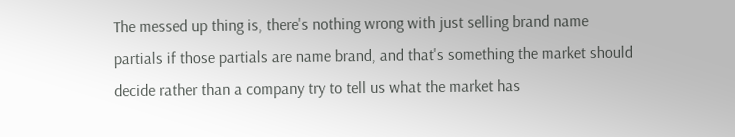The messed up thing is, there's nothing wrong with just selling brand name partials if those partials are name brand, and that's something the market should decide rather than a company try to tell us what the market has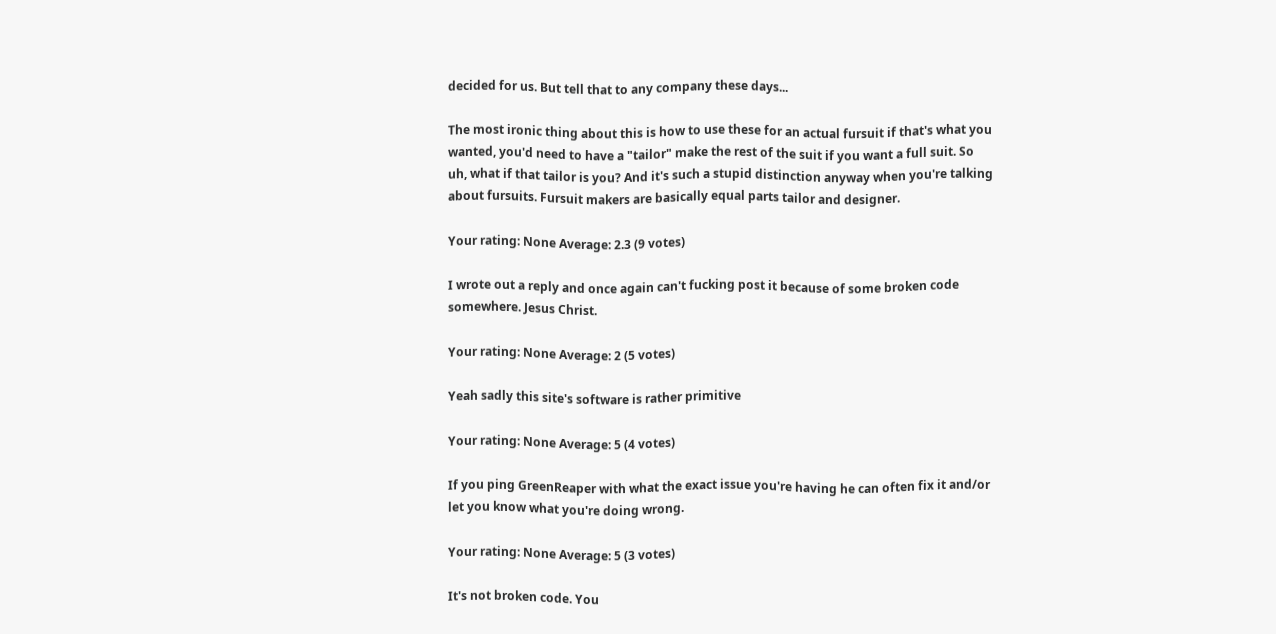decided for us. But tell that to any company these days...

The most ironic thing about this is how to use these for an actual fursuit if that's what you wanted, you'd need to have a "tailor" make the rest of the suit if you want a full suit. So uh, what if that tailor is you? And it's such a stupid distinction anyway when you're talking about fursuits. Fursuit makers are basically equal parts tailor and designer.

Your rating: None Average: 2.3 (9 votes)

I wrote out a reply and once again can't fucking post it because of some broken code somewhere. Jesus Christ.

Your rating: None Average: 2 (5 votes)

Yeah sadly this site's software is rather primitive

Your rating: None Average: 5 (4 votes)

If you ping GreenReaper with what the exact issue you're having he can often fix it and/or let you know what you're doing wrong.

Your rating: None Average: 5 (3 votes)

It's not broken code. You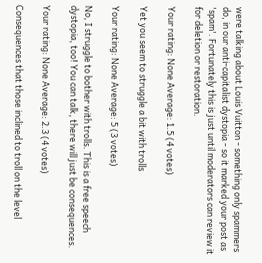were talking about Louis Vuitton - something only spammers do, in our anti-capitalist dystopia - so it marked your post as 'spam'. Fortunately this is just until moderators can review it for deletion or restoration.

Your rating: None Average: 1.5 (4 votes)

Yet you seem to struggle a bit with trolls

Your rating: None Average: 5 (3 votes)

No, I struggle to bother with trolls. This is a free speech dystopia, too! You can talk, there will just be consequences.

Your rating: None Average: 2.3 (4 votes)

Consequences that those inclined to troll on the level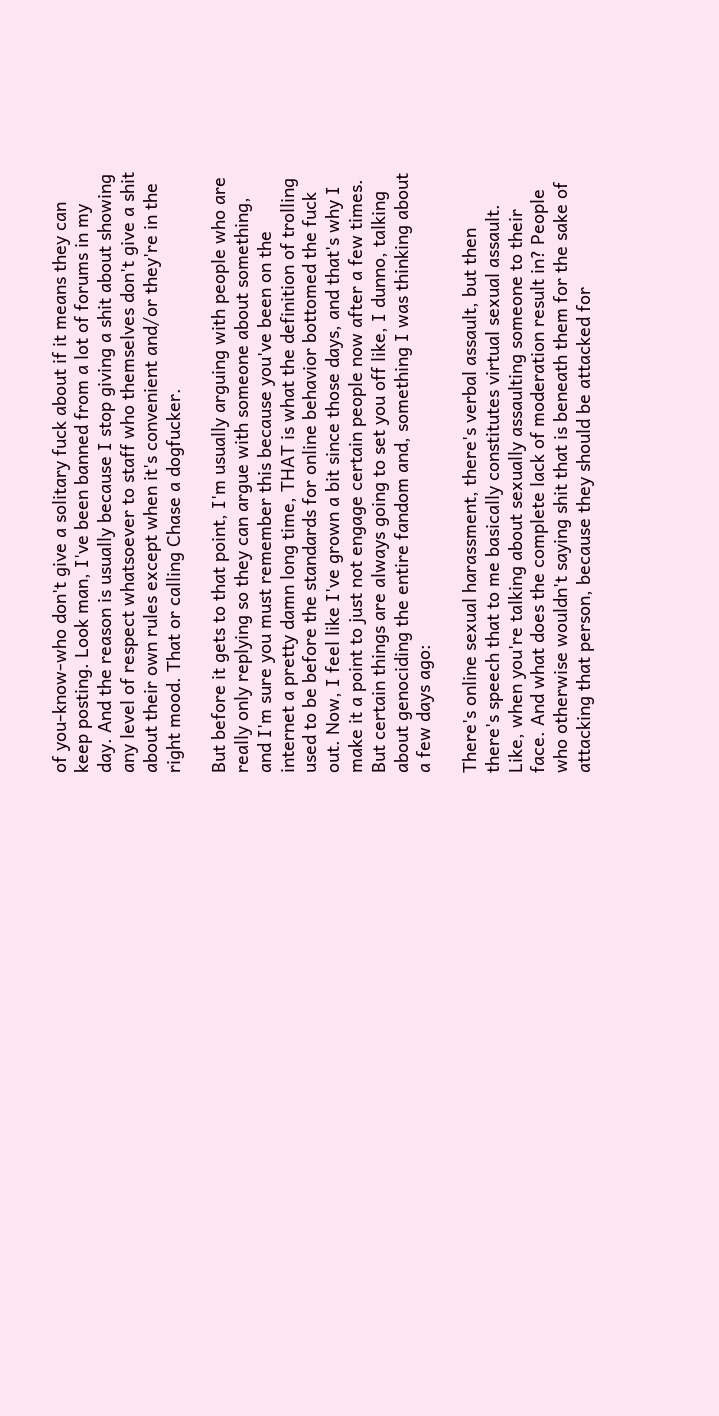of you-know-who don't give a solitary fuck about if it means they can keep posting. Look man, I've been banned from a lot of forums in my day. And the reason is usually because I stop giving a shit about showing any level of respect whatsoever to staff who themselves don't give a shit about their own rules except when it's convenient and/or they're in the right mood. That or calling Chase a dogfucker.

But before it gets to that point, I'm usually arguing with people who are really only replying so they can argue with someone about something, and I'm sure you must remember this because you've been on the internet a pretty damn long time, THAT is what the definition of trolling used to be before the standards for online behavior bottomed the fuck out. Now, I feel like I've grown a bit since those days, and that's why I make it a point to just not engage certain people now after a few times. But certain things are always going to set you off like, I dunno, talking about genociding the entire fandom and, something I was thinking about a few days ago:

There's online sexual harassment, there's verbal assault, but then there's speech that to me basically constitutes virtual sexual assault. Like, when you're talking about sexually assaulting someone to their face. And what does the complete lack of moderation result in? People who otherwise wouldn't saying shit that is beneath them for the sake of attacking that person, because they should be attacked for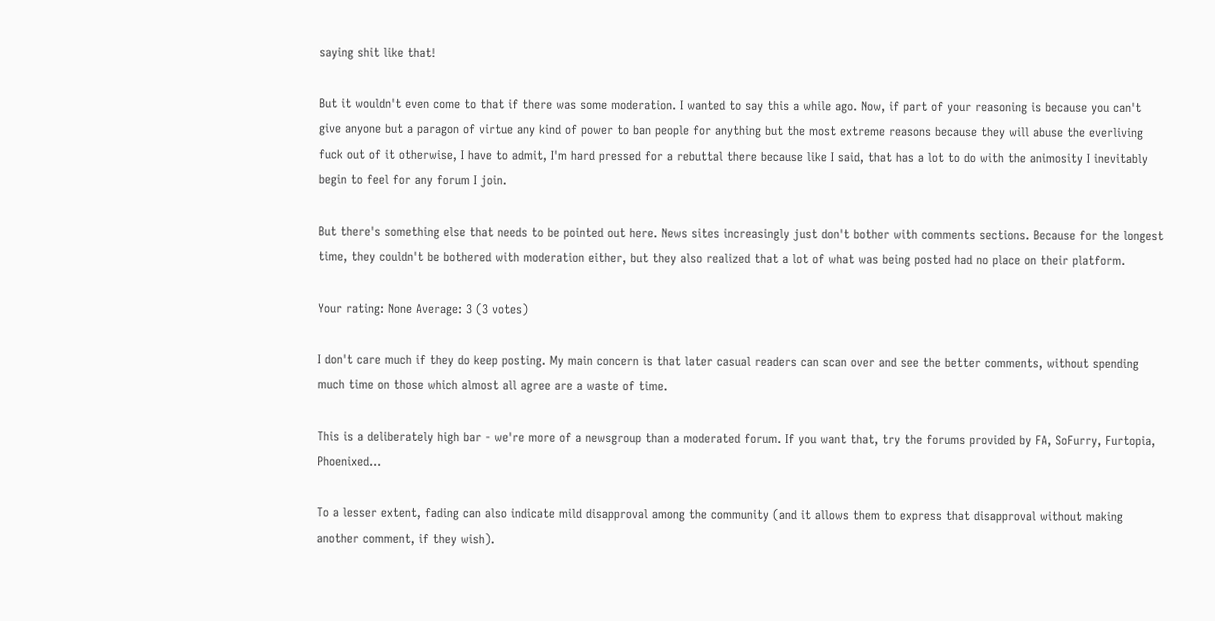saying shit like that!

But it wouldn't even come to that if there was some moderation. I wanted to say this a while ago. Now, if part of your reasoning is because you can't give anyone but a paragon of virtue any kind of power to ban people for anything but the most extreme reasons because they will abuse the everliving fuck out of it otherwise, I have to admit, I'm hard pressed for a rebuttal there because like I said, that has a lot to do with the animosity I inevitably begin to feel for any forum I join.

But there's something else that needs to be pointed out here. News sites increasingly just don't bother with comments sections. Because for the longest time, they couldn't be bothered with moderation either, but they also realized that a lot of what was being posted had no place on their platform.

Your rating: None Average: 3 (3 votes)

I don't care much if they do keep posting. My main concern is that later casual readers can scan over and see the better comments, without spending much time on those which almost all agree are a waste of time.

This is a deliberately high bar - we're more of a newsgroup than a moderated forum. If you want that, try the forums provided by FA, SoFurry, Furtopia, Phoenixed...

To a lesser extent, fading can also indicate mild disapproval among the community (and it allows them to express that disapproval without making another comment, if they wish).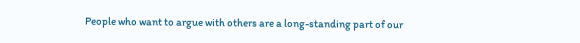People who want to argue with others are a long-standing part of our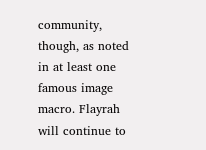community, though, as noted in at least one famous image macro. Flayrah will continue to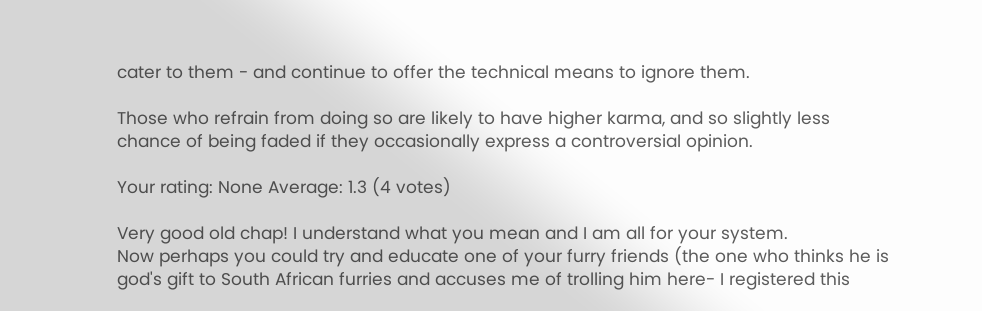cater to them - and continue to offer the technical means to ignore them.

Those who refrain from doing so are likely to have higher karma, and so slightly less chance of being faded if they occasionally express a controversial opinion.

Your rating: None Average: 1.3 (4 votes)

Very good old chap! I understand what you mean and I am all for your system.
Now perhaps you could try and educate one of your furry friends (the one who thinks he is god's gift to South African furries and accuses me of trolling him here- I registered this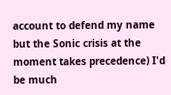account to defend my name but the Sonic crisis at the moment takes precedence) I'd be much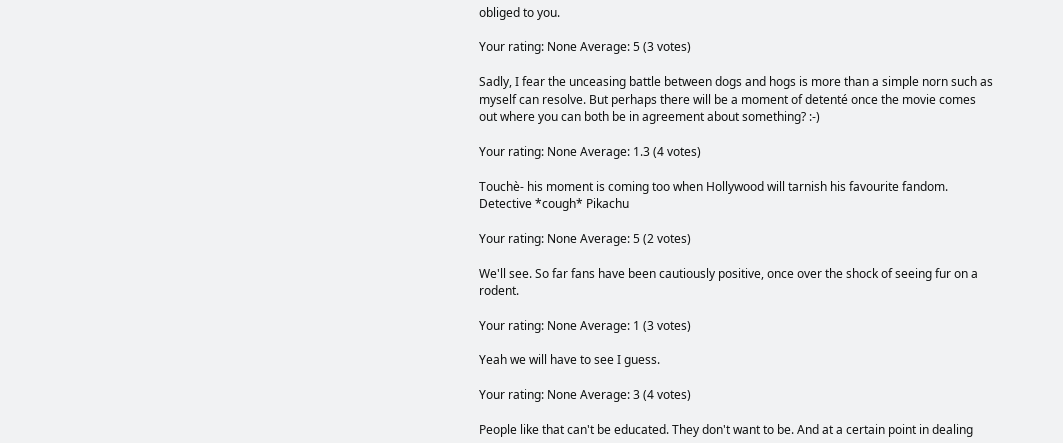obliged to you.

Your rating: None Average: 5 (3 votes)

Sadly, I fear the unceasing battle between dogs and hogs is more than a simple norn such as myself can resolve. But perhaps there will be a moment of detenté once the movie comes out where you can both be in agreement about something? :-)

Your rating: None Average: 1.3 (4 votes)

Touchè- his moment is coming too when Hollywood will tarnish his favourite fandom. Detective *cough* Pikachu

Your rating: None Average: 5 (2 votes)

We'll see. So far fans have been cautiously positive, once over the shock of seeing fur on a rodent.

Your rating: None Average: 1 (3 votes)

Yeah we will have to see I guess.

Your rating: None Average: 3 (4 votes)

People like that can't be educated. They don't want to be. And at a certain point in dealing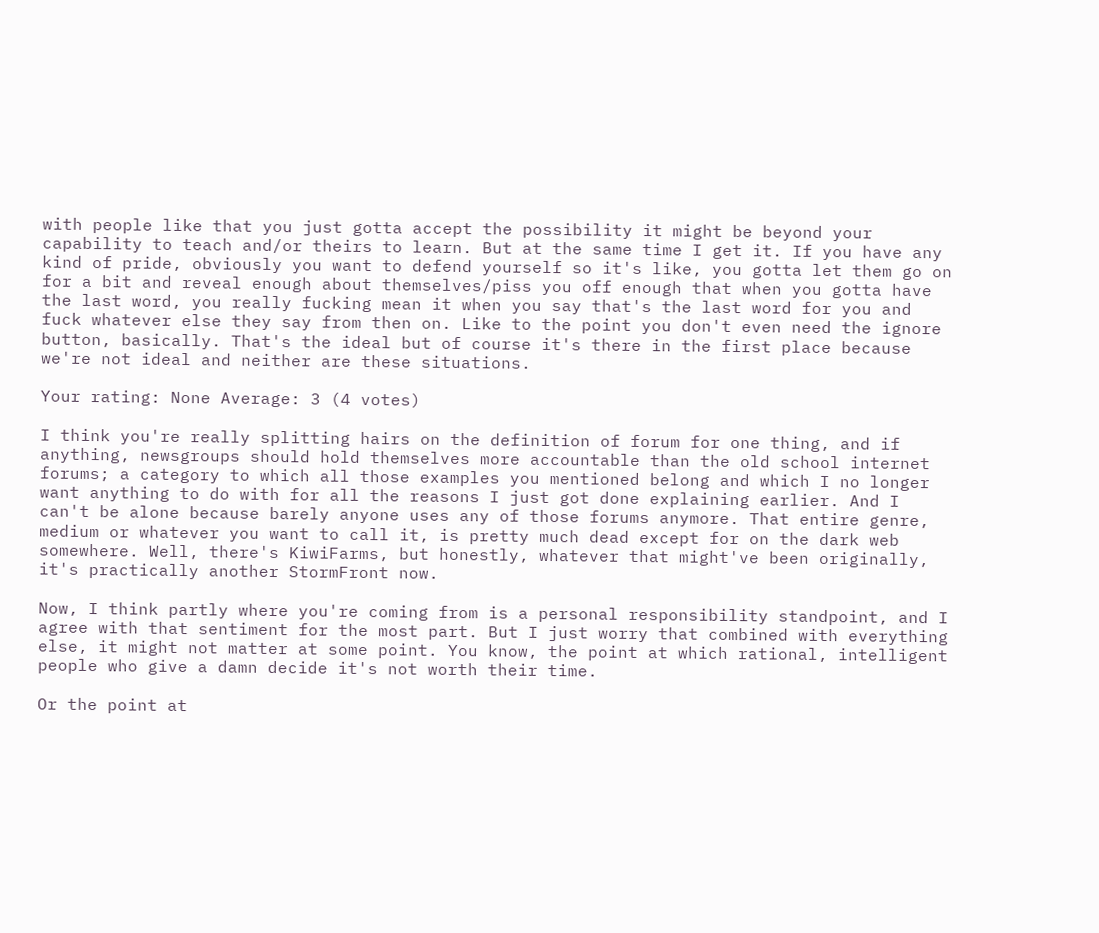with people like that you just gotta accept the possibility it might be beyond your capability to teach and/or theirs to learn. But at the same time I get it. If you have any kind of pride, obviously you want to defend yourself so it's like, you gotta let them go on for a bit and reveal enough about themselves/piss you off enough that when you gotta have the last word, you really fucking mean it when you say that's the last word for you and fuck whatever else they say from then on. Like to the point you don't even need the ignore button, basically. That's the ideal but of course it's there in the first place because we're not ideal and neither are these situations.

Your rating: None Average: 3 (4 votes)

I think you're really splitting hairs on the definition of forum for one thing, and if anything, newsgroups should hold themselves more accountable than the old school internet forums; a category to which all those examples you mentioned belong and which I no longer want anything to do with for all the reasons I just got done explaining earlier. And I can't be alone because barely anyone uses any of those forums anymore. That entire genre, medium or whatever you want to call it, is pretty much dead except for on the dark web somewhere. Well, there's KiwiFarms, but honestly, whatever that might've been originally, it's practically another StormFront now.

Now, I think partly where you're coming from is a personal responsibility standpoint, and I agree with that sentiment for the most part. But I just worry that combined with everything else, it might not matter at some point. You know, the point at which rational, intelligent people who give a damn decide it's not worth their time.

Or the point at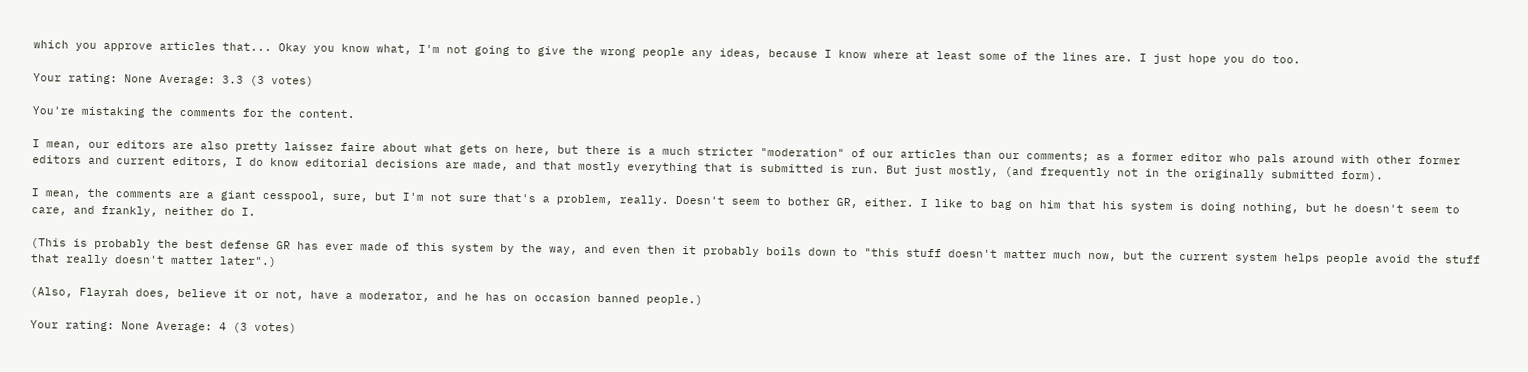which you approve articles that... Okay you know what, I'm not going to give the wrong people any ideas, because I know where at least some of the lines are. I just hope you do too.

Your rating: None Average: 3.3 (3 votes)

You're mistaking the comments for the content.

I mean, our editors are also pretty laissez faire about what gets on here, but there is a much stricter "moderation" of our articles than our comments; as a former editor who pals around with other former editors and current editors, I do know editorial decisions are made, and that mostly everything that is submitted is run. But just mostly, (and frequently not in the originally submitted form).

I mean, the comments are a giant cesspool, sure, but I'm not sure that's a problem, really. Doesn't seem to bother GR, either. I like to bag on him that his system is doing nothing, but he doesn't seem to care, and frankly, neither do I.

(This is probably the best defense GR has ever made of this system by the way, and even then it probably boils down to "this stuff doesn't matter much now, but the current system helps people avoid the stuff that really doesn't matter later".)

(Also, Flayrah does, believe it or not, have a moderator, and he has on occasion banned people.)

Your rating: None Average: 4 (3 votes)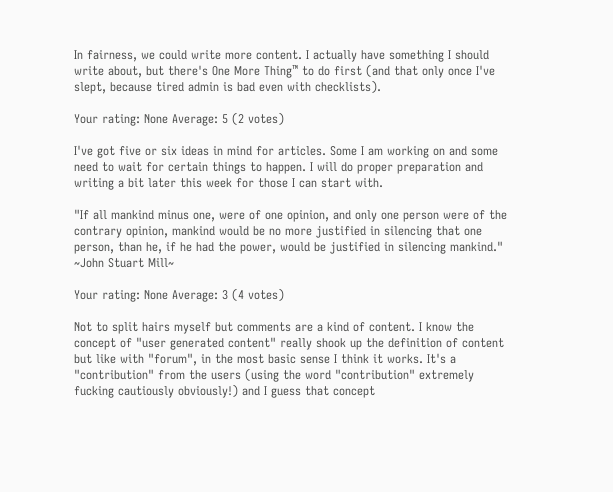In fairness, we could write more content. I actually have something I should write about, but there's One More Thing™ to do first (and that only once I've slept, because tired admin is bad even with checklists).

Your rating: None Average: 5 (2 votes)

I've got five or six ideas in mind for articles. Some I am working on and some need to wait for certain things to happen. I will do proper preparation and writing a bit later this week for those I can start with.

"If all mankind minus one, were of one opinion, and only one person were of the contrary opinion, mankind would be no more justified in silencing that one person, than he, if he had the power, would be justified in silencing mankind."
~John Stuart Mill~

Your rating: None Average: 3 (4 votes)

Not to split hairs myself but comments are a kind of content. I know the concept of "user generated content" really shook up the definition of content but like with "forum", in the most basic sense I think it works. It's a "contribution" from the users (using the word "contribution" extremely fucking cautiously obviously!) and I guess that concept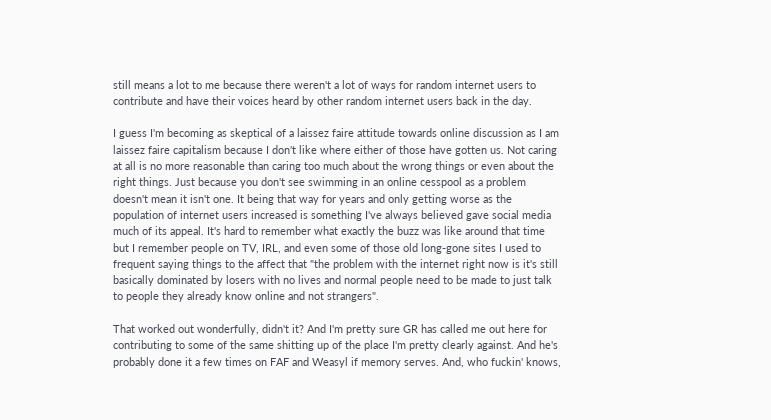still means a lot to me because there weren't a lot of ways for random internet users to contribute and have their voices heard by other random internet users back in the day.

I guess I'm becoming as skeptical of a laissez faire attitude towards online discussion as I am laissez faire capitalism because I don't like where either of those have gotten us. Not caring at all is no more reasonable than caring too much about the wrong things or even about the right things. Just because you don't see swimming in an online cesspool as a problem doesn't mean it isn't one. It being that way for years and only getting worse as the population of internet users increased is something I've always believed gave social media much of its appeal. It's hard to remember what exactly the buzz was like around that time but I remember people on TV, IRL, and even some of those old long-gone sites I used to frequent saying things to the affect that "the problem with the internet right now is it's still basically dominated by losers with no lives and normal people need to be made to just talk to people they already know online and not strangers".

That worked out wonderfully, didn't it? And I'm pretty sure GR has called me out here for contributing to some of the same shitting up of the place I'm pretty clearly against. And he's probably done it a few times on FAF and Weasyl if memory serves. And, who fuckin' knows,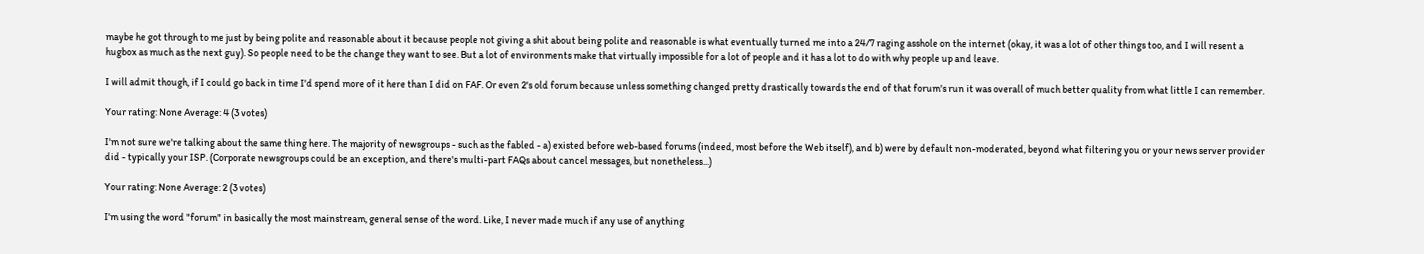maybe he got through to me just by being polite and reasonable about it because people not giving a shit about being polite and reasonable is what eventually turned me into a 24/7 raging asshole on the internet (okay, it was a lot of other things too, and I will resent a hugbox as much as the next guy). So people need to be the change they want to see. But a lot of environments make that virtually impossible for a lot of people and it has a lot to do with why people up and leave.

I will admit though, if I could go back in time I'd spend more of it here than I did on FAF. Or even 2's old forum because unless something changed pretty drastically towards the end of that forum's run it was overall of much better quality from what little I can remember.

Your rating: None Average: 4 (3 votes)

I'm not sure we're talking about the same thing here. The majority of newsgroups - such as the fabled - a) existed before web-based forums (indeed, most before the Web itself), and b) were by default non-moderated, beyond what filtering you or your news server provider did - typically your ISP. (Corporate newsgroups could be an exception, and there's multi-part FAQs about cancel messages, but nonetheless...)

Your rating: None Average: 2 (3 votes)

I'm using the word "forum" in basically the most mainstream, general sense of the word. Like, I never made much if any use of anything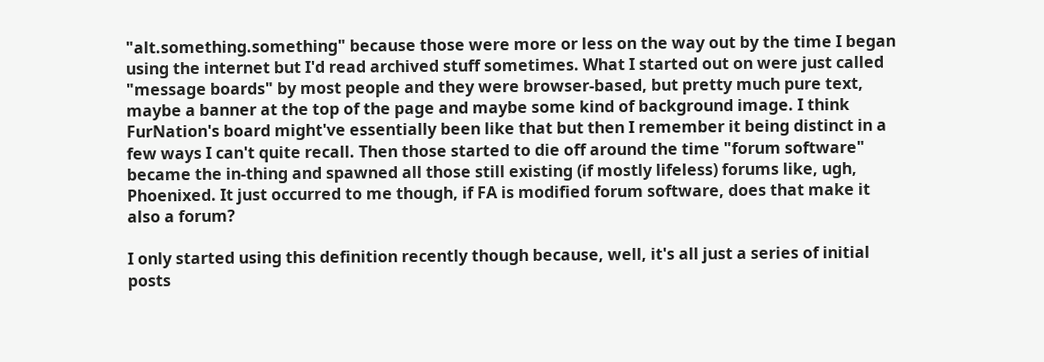"alt.something.something" because those were more or less on the way out by the time I began using the internet but I'd read archived stuff sometimes. What I started out on were just called "message boards" by most people and they were browser-based, but pretty much pure text, maybe a banner at the top of the page and maybe some kind of background image. I think FurNation's board might've essentially been like that but then I remember it being distinct in a few ways I can't quite recall. Then those started to die off around the time "forum software" became the in-thing and spawned all those still existing (if mostly lifeless) forums like, ugh, Phoenixed. It just occurred to me though, if FA is modified forum software, does that make it also a forum?

I only started using this definition recently though because, well, it's all just a series of initial posts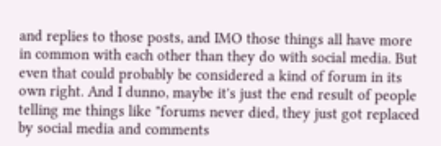and replies to those posts, and IMO those things all have more in common with each other than they do with social media. But even that could probably be considered a kind of forum in its own right. And I dunno, maybe it's just the end result of people telling me things like "forums never died, they just got replaced by social media and comments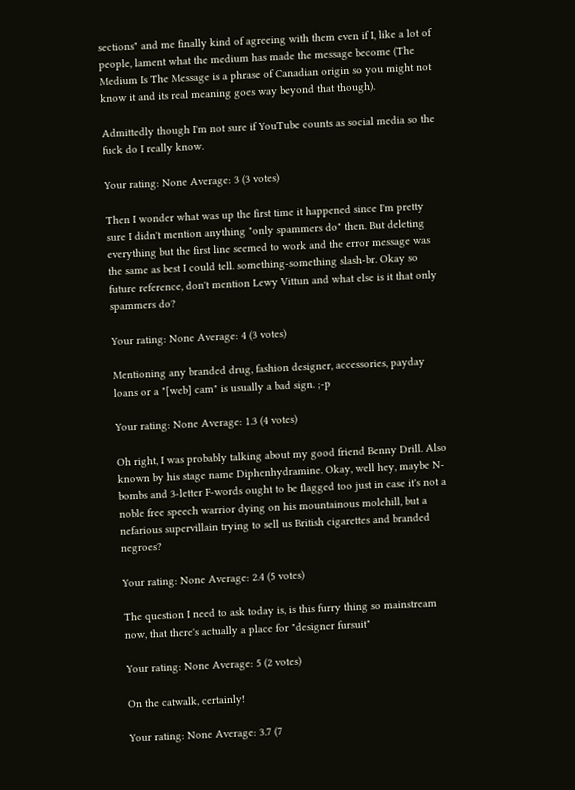sections" and me finally kind of agreeing with them even if I, like a lot of people, lament what the medium has made the message become (The Medium Is The Message is a phrase of Canadian origin so you might not know it and its real meaning goes way beyond that though).

Admittedly though I'm not sure if YouTube counts as social media so the fuck do I really know.

Your rating: None Average: 3 (3 votes)

Then I wonder what was up the first time it happened since I'm pretty sure I didn't mention anything "only spammers do" then. But deleting everything but the first line seemed to work and the error message was the same as best I could tell. something-something slash-br. Okay so future reference, don't mention Lewy Vittun and what else is it that only spammers do?

Your rating: None Average: 4 (3 votes)

Mentioning any branded drug, fashion designer, accessories, payday loans or a "[web] cam" is usually a bad sign. ;-p

Your rating: None Average: 1.3 (4 votes)

Oh right, I was probably talking about my good friend Benny Drill. Also known by his stage name Diphenhydramine. Okay, well hey, maybe N-bombs and 3-letter F-words ought to be flagged too just in case it's not a noble free speech warrior dying on his mountainous molehill, but a nefarious supervillain trying to sell us British cigarettes and branded negroes?

Your rating: None Average: 2.4 (5 votes)

The question I need to ask today is, is this furry thing so mainstream now, that there's actually a place for "designer fursuit"

Your rating: None Average: 5 (2 votes)

On the catwalk, certainly!

Your rating: None Average: 3.7 (7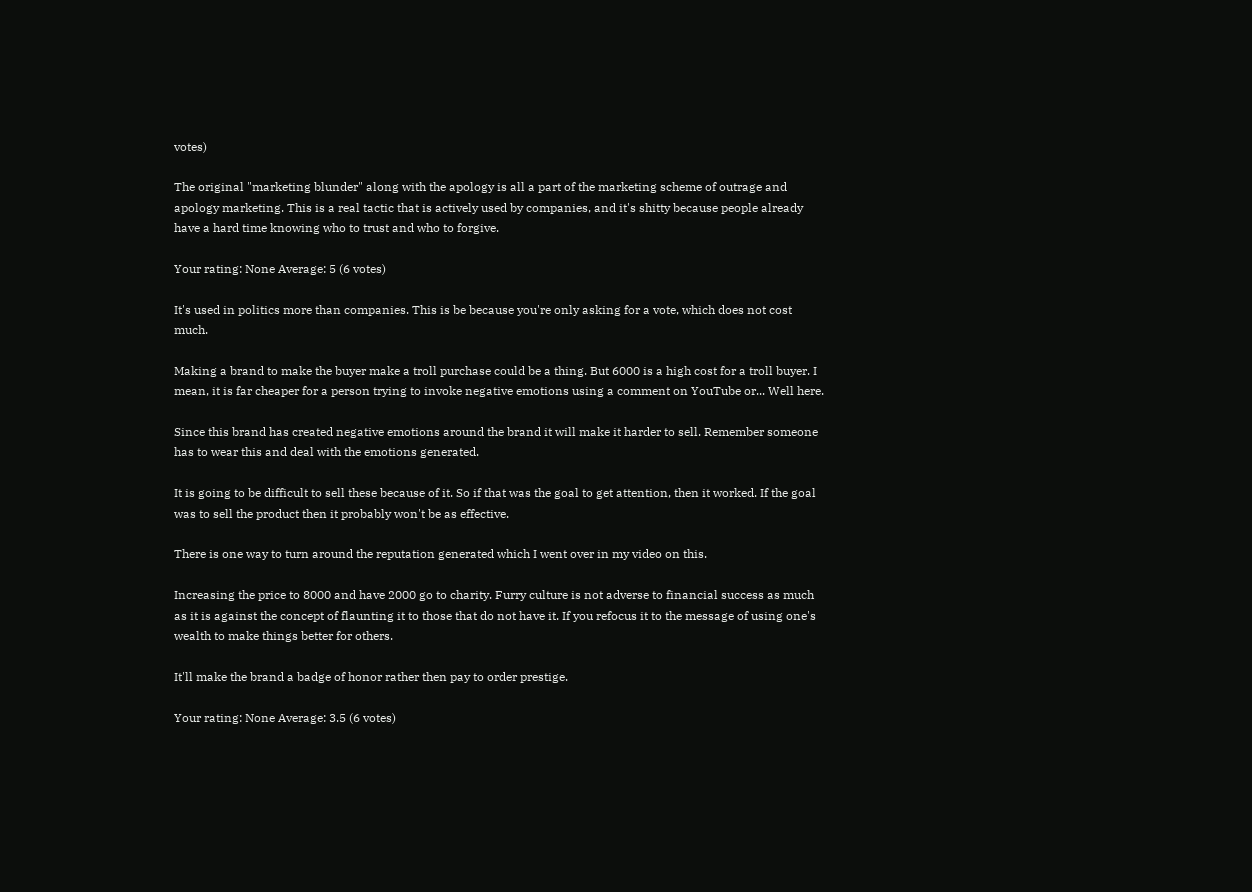votes)

The original "marketing blunder" along with the apology is all a part of the marketing scheme of outrage and apology marketing. This is a real tactic that is actively used by companies, and it's shitty because people already have a hard time knowing who to trust and who to forgive.

Your rating: None Average: 5 (6 votes)

It's used in politics more than companies. This is be because you're only asking for a vote, which does not cost much.

Making a brand to make the buyer make a troll purchase could be a thing. But 6000 is a high cost for a troll buyer. I mean, it is far cheaper for a person trying to invoke negative emotions using a comment on YouTube or... Well here.

Since this brand has created negative emotions around the brand it will make it harder to sell. Remember someone has to wear this and deal with the emotions generated.

It is going to be difficult to sell these because of it. So if that was the goal to get attention, then it worked. If the goal was to sell the product then it probably won't be as effective.

There is one way to turn around the reputation generated which I went over in my video on this.

Increasing the price to 8000 and have 2000 go to charity. Furry culture is not adverse to financial success as much as it is against the concept of flaunting it to those that do not have it. If you refocus it to the message of using one's wealth to make things better for others.

It'll make the brand a badge of honor rather then pay to order prestige.

Your rating: None Average: 3.5 (6 votes)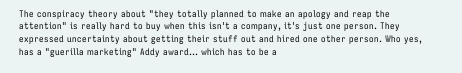The conspiracy theory about "they totally planned to make an apology and reap the attention" is really hard to buy when this isn't a company, it's just one person. They expressed uncertainty about getting their stuff out and hired one other person. Who yes, has a "guerilla marketing" Addy award... which has to be a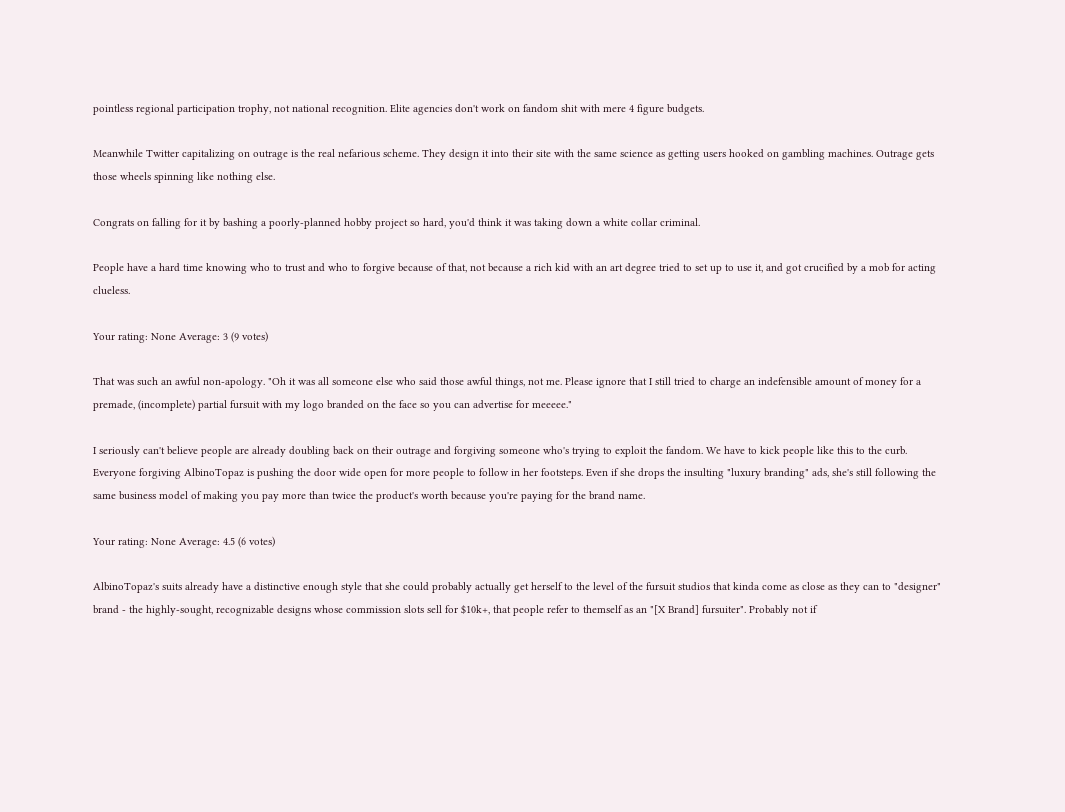pointless regional participation trophy, not national recognition. Elite agencies don't work on fandom shit with mere 4 figure budgets.

Meanwhile Twitter capitalizing on outrage is the real nefarious scheme. They design it into their site with the same science as getting users hooked on gambling machines. Outrage gets those wheels spinning like nothing else.

Congrats on falling for it by bashing a poorly-planned hobby project so hard, you'd think it was taking down a white collar criminal.

People have a hard time knowing who to trust and who to forgive because of that, not because a rich kid with an art degree tried to set up to use it, and got crucified by a mob for acting clueless.

Your rating: None Average: 3 (9 votes)

That was such an awful non-apology. "Oh it was all someone else who said those awful things, not me. Please ignore that I still tried to charge an indefensible amount of money for a premade, (incomplete) partial fursuit with my logo branded on the face so you can advertise for meeeee."

I seriously can't believe people are already doubling back on their outrage and forgiving someone who's trying to exploit the fandom. We have to kick people like this to the curb. Everyone forgiving AlbinoTopaz is pushing the door wide open for more people to follow in her footsteps. Even if she drops the insulting "luxury branding" ads, she's still following the same business model of making you pay more than twice the product's worth because you're paying for the brand name.

Your rating: None Average: 4.5 (6 votes)

AlbinoTopaz's suits already have a distinctive enough style that she could probably actually get herself to the level of the fursuit studios that kinda come as close as they can to "designer" brand - the highly-sought, recognizable designs whose commission slots sell for $10k+, that people refer to themself as an "[X Brand] fursuiter". Probably not if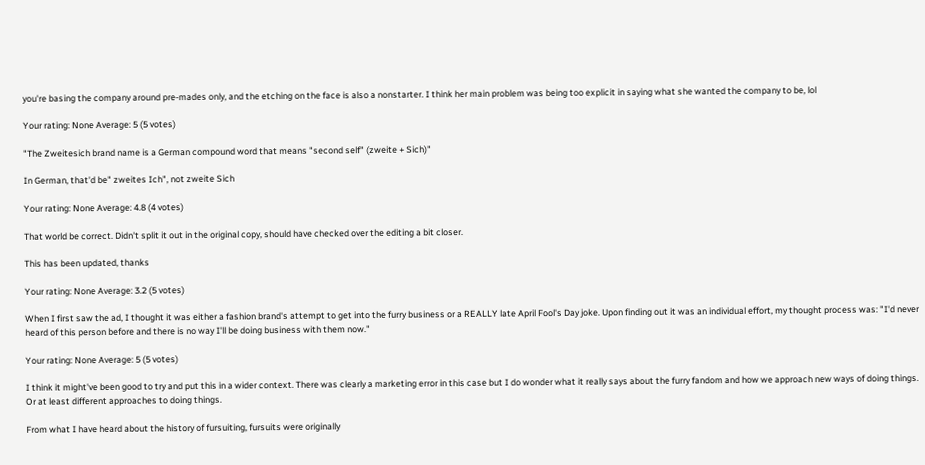you're basing the company around pre-mades only, and the etching on the face is also a nonstarter. I think her main problem was being too explicit in saying what she wanted the company to be, lol

Your rating: None Average: 5 (5 votes)

"The Zweitesich brand name is a German compound word that means "second self" (zweite + Sich)"

In German, that'd be" zweites Ich", not zweite Sich

Your rating: None Average: 4.8 (4 votes)

That world be correct. Didn't split it out in the original copy, should have checked over the editing a bit closer.

This has been updated, thanks

Your rating: None Average: 3.2 (5 votes)

When I first saw the ad, I thought it was either a fashion brand's attempt to get into the furry business or a REALLY late April Fool's Day joke. Upon finding out it was an individual effort, my thought process was: "I'd never heard of this person before and there is no way I'll be doing business with them now."

Your rating: None Average: 5 (5 votes)

I think it might've been good to try and put this in a wider context. There was clearly a marketing error in this case but I do wonder what it really says about the furry fandom and how we approach new ways of doing things. Or at least different approaches to doing things.

From what I have heard about the history of fursuiting, fursuits were originally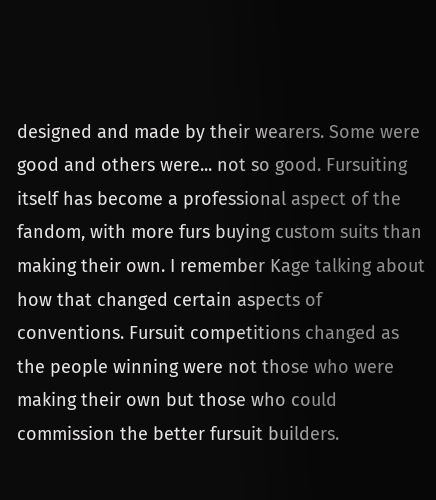designed and made by their wearers. Some were good and others were... not so good. Fursuiting itself has become a professional aspect of the fandom, with more furs buying custom suits than making their own. I remember Kage talking about how that changed certain aspects of conventions. Fursuit competitions changed as the people winning were not those who were making their own but those who could commission the better fursuit builders.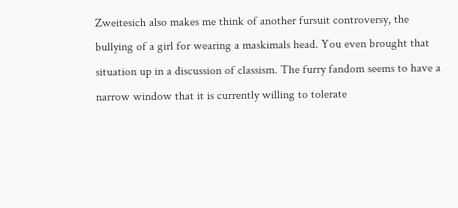Zweitesich also makes me think of another fursuit controversy, the bullying of a girl for wearing a maskimals head. You even brought that situation up in a discussion of classism. The furry fandom seems to have a narrow window that it is currently willing to tolerate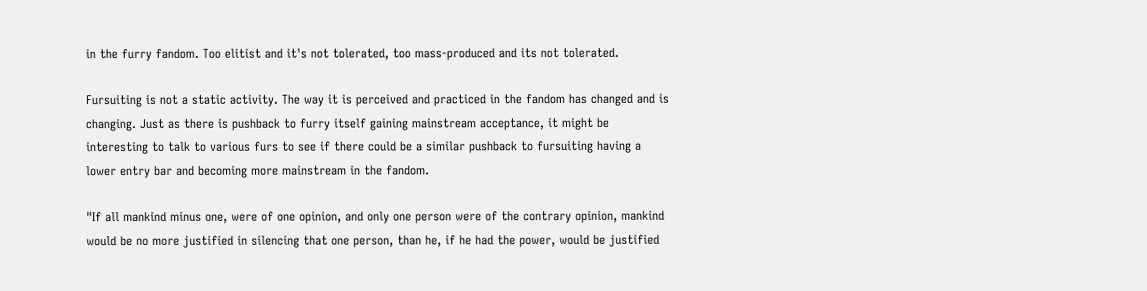in the furry fandom. Too elitist and it's not tolerated, too mass-produced and its not tolerated.

Fursuiting is not a static activity. The way it is perceived and practiced in the fandom has changed and is changing. Just as there is pushback to furry itself gaining mainstream acceptance, it might be interesting to talk to various furs to see if there could be a similar pushback to fursuiting having a lower entry bar and becoming more mainstream in the fandom.

"If all mankind minus one, were of one opinion, and only one person were of the contrary opinion, mankind would be no more justified in silencing that one person, than he, if he had the power, would be justified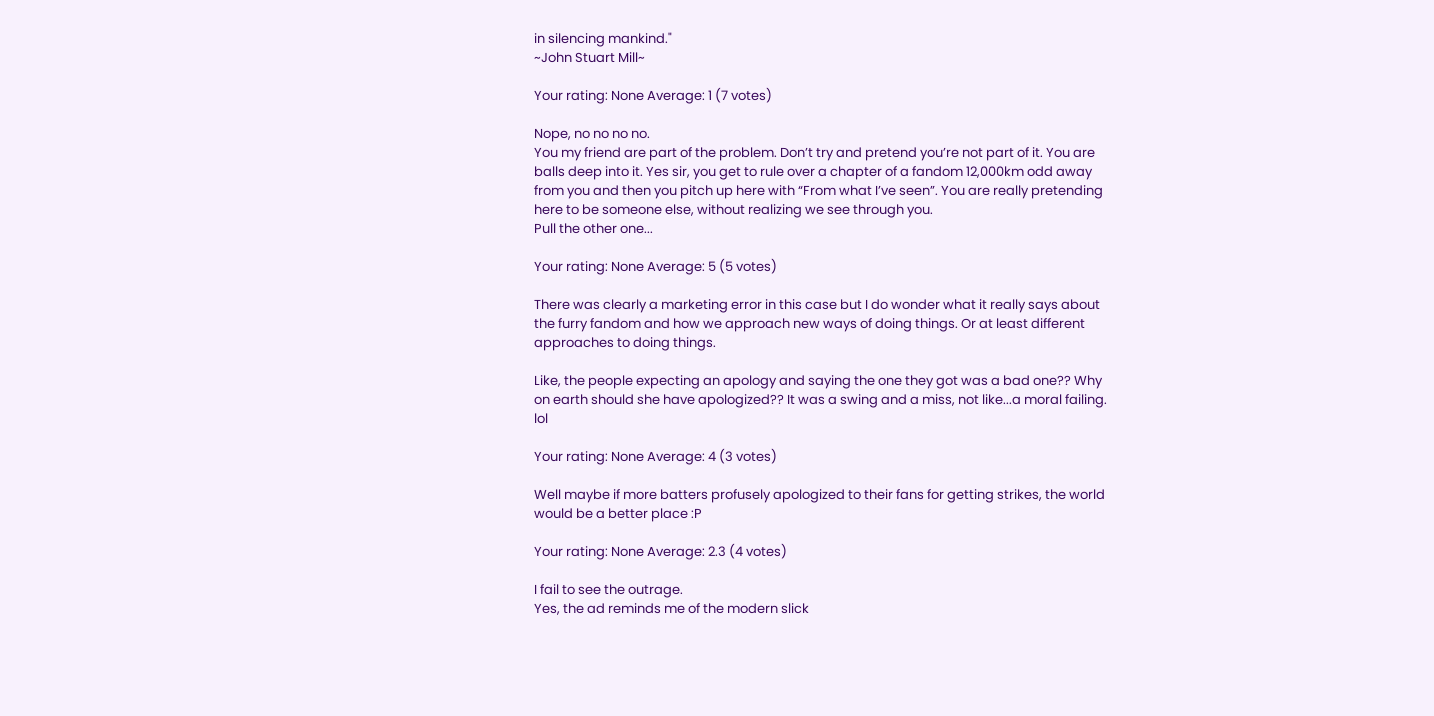in silencing mankind."
~John Stuart Mill~

Your rating: None Average: 1 (7 votes)

Nope, no no no no.
You my friend are part of the problem. Don’t try and pretend you’re not part of it. You are balls deep into it. Yes sir, you get to rule over a chapter of a fandom 12,000km odd away from you and then you pitch up here with “From what I’ve seen”. You are really pretending here to be someone else, without realizing we see through you.
Pull the other one...

Your rating: None Average: 5 (5 votes)

There was clearly a marketing error in this case but I do wonder what it really says about the furry fandom and how we approach new ways of doing things. Or at least different approaches to doing things.

Like, the people expecting an apology and saying the one they got was a bad one?? Why on earth should she have apologized?? It was a swing and a miss, not like...a moral failing. lol

Your rating: None Average: 4 (3 votes)

Well maybe if more batters profusely apologized to their fans for getting strikes, the world would be a better place :P

Your rating: None Average: 2.3 (4 votes)

I fail to see the outrage.
Yes, the ad reminds me of the modern slick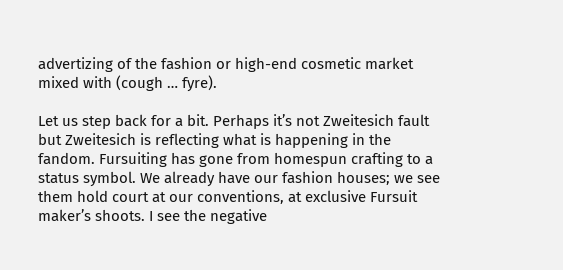advertizing of the fashion or high-end cosmetic market mixed with (cough … fyre).

Let us step back for a bit. Perhaps it’s not Zweitesich fault but Zweitesich is reflecting what is happening in the fandom. Fursuiting has gone from homespun crafting to a status symbol. We already have our fashion houses; we see them hold court at our conventions, at exclusive Fursuit maker’s shoots. I see the negative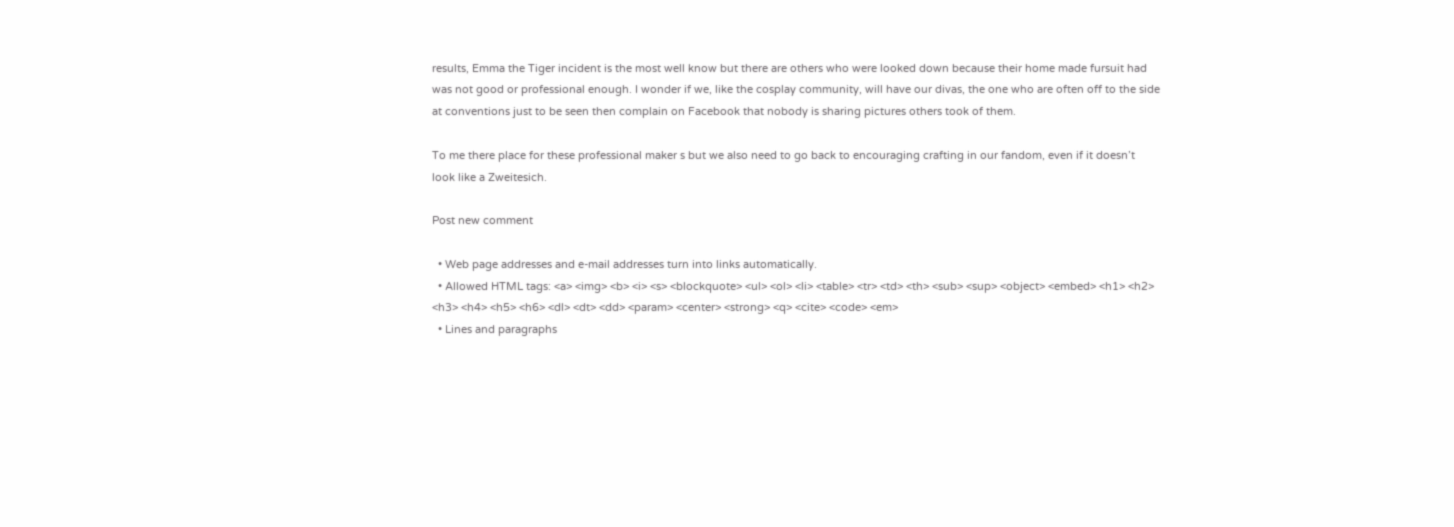results, Emma the Tiger incident is the most well know but there are others who were looked down because their home made fursuit had was not good or professional enough. I wonder if we, like the cosplay community, will have our divas, the one who are often off to the side at conventions just to be seen then complain on Facebook that nobody is sharing pictures others took of them.

To me there place for these professional maker s but we also need to go back to encouraging crafting in our fandom, even if it doesn’t look like a Zweitesich.

Post new comment

  • Web page addresses and e-mail addresses turn into links automatically.
  • Allowed HTML tags: <a> <img> <b> <i> <s> <blockquote> <ul> <ol> <li> <table> <tr> <td> <th> <sub> <sup> <object> <embed> <h1> <h2> <h3> <h4> <h5> <h6> <dl> <dt> <dd> <param> <center> <strong> <q> <cite> <code> <em>
  • Lines and paragraphs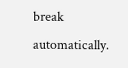break automatically.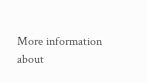More information about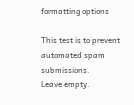formatting options

This test is to prevent automated spam submissions.
Leave empty.